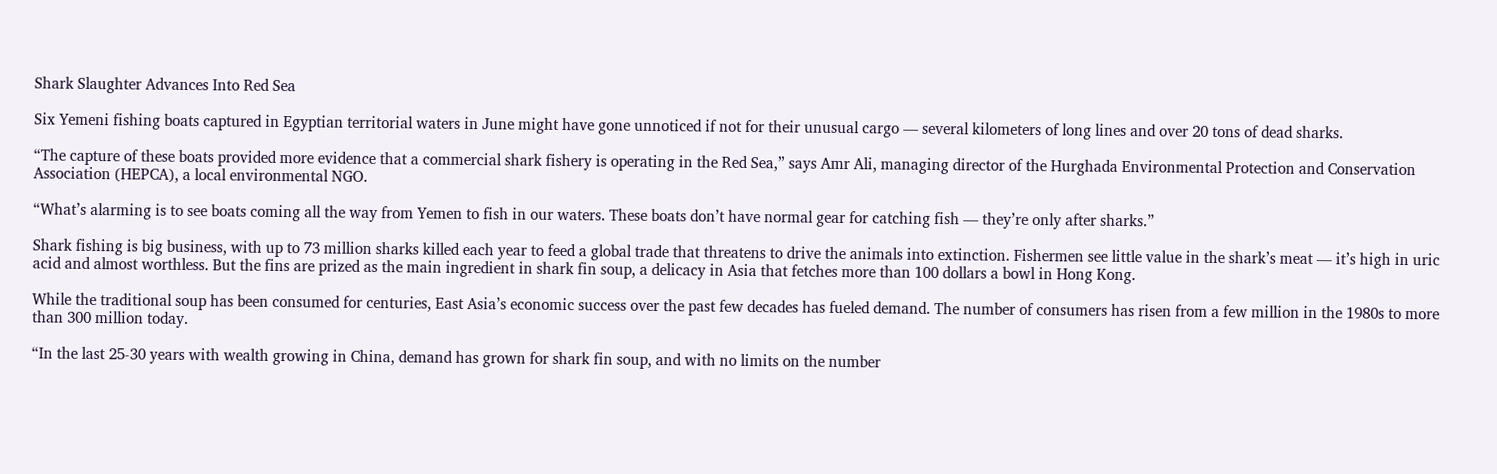Shark Slaughter Advances Into Red Sea

Six Yemeni fishing boats captured in Egyptian territorial waters in June might have gone unnoticed if not for their unusual cargo — several kilometers of long lines and over 20 tons of dead sharks.

“The capture of these boats provided more evidence that a commercial shark fishery is operating in the Red Sea,” says Amr Ali, managing director of the Hurghada Environmental Protection and Conservation Association (HEPCA), a local environmental NGO.

“What’s alarming is to see boats coming all the way from Yemen to fish in our waters. These boats don’t have normal gear for catching fish — they’re only after sharks.”

Shark fishing is big business, with up to 73 million sharks killed each year to feed a global trade that threatens to drive the animals into extinction. Fishermen see little value in the shark’s meat — it’s high in uric acid and almost worthless. But the fins are prized as the main ingredient in shark fin soup, a delicacy in Asia that fetches more than 100 dollars a bowl in Hong Kong.

While the traditional soup has been consumed for centuries, East Asia’s economic success over the past few decades has fueled demand. The number of consumers has risen from a few million in the 1980s to more than 300 million today.

“In the last 25-30 years with wealth growing in China, demand has grown for shark fin soup, and with no limits on the number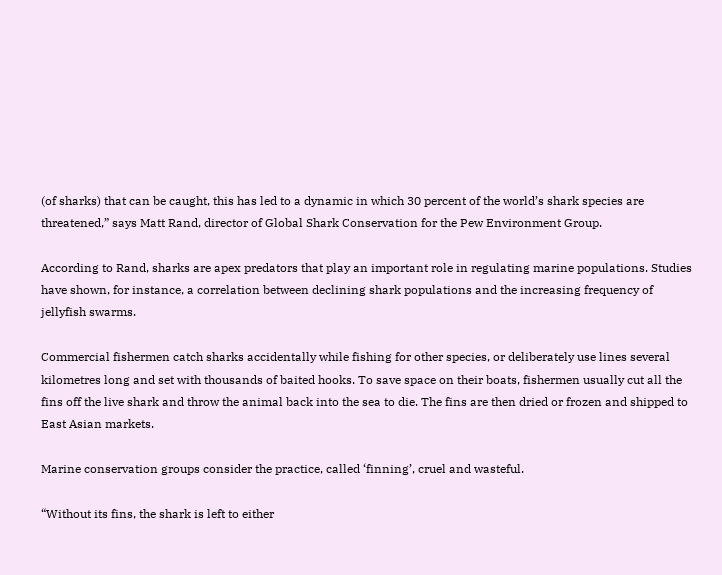(of sharks) that can be caught, this has led to a dynamic in which 30 percent of the world’s shark species are threatened,” says Matt Rand, director of Global Shark Conservation for the Pew Environment Group.

According to Rand, sharks are apex predators that play an important role in regulating marine populations. Studies have shown, for instance, a correlation between declining shark populations and the increasing frequency of jellyfish swarms.

Commercial fishermen catch sharks accidentally while fishing for other species, or deliberately use lines several kilometres long and set with thousands of baited hooks. To save space on their boats, fishermen usually cut all the fins off the live shark and throw the animal back into the sea to die. The fins are then dried or frozen and shipped to East Asian markets.

Marine conservation groups consider the practice, called ‘finning’, cruel and wasteful.

“Without its fins, the shark is left to either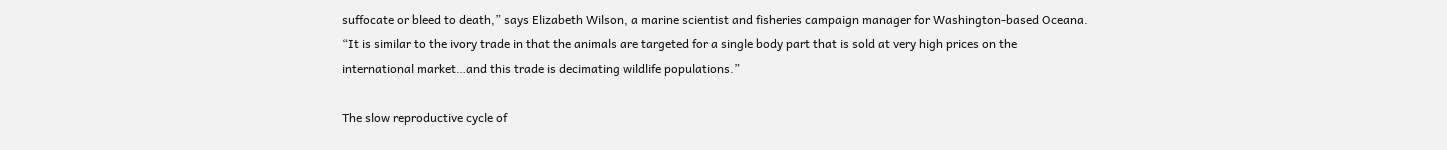suffocate or bleed to death,” says Elizabeth Wilson, a marine scientist and fisheries campaign manager for Washington-based Oceana. “It is similar to the ivory trade in that the animals are targeted for a single body part that is sold at very high prices on the international market…and this trade is decimating wildlife populations.”

The slow reproductive cycle of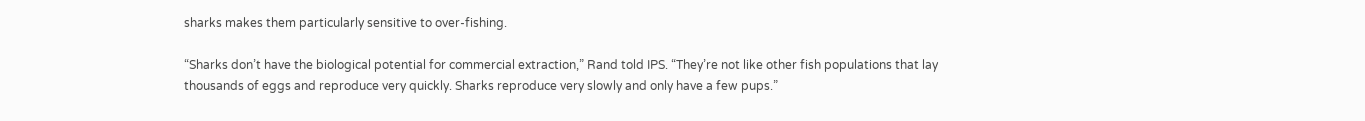sharks makes them particularly sensitive to over-fishing.

“Sharks don’t have the biological potential for commercial extraction,” Rand told IPS. “They’re not like other fish populations that lay thousands of eggs and reproduce very quickly. Sharks reproduce very slowly and only have a few pups.”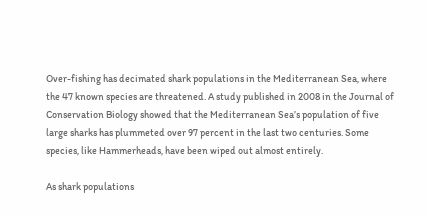Over-fishing has decimated shark populations in the Mediterranean Sea, where the 47 known species are threatened. A study published in 2008 in the Journal of Conservation Biology showed that the Mediterranean Sea’s population of five large sharks has plummeted over 97 percent in the last two centuries. Some species, like Hammerheads, have been wiped out almost entirely.

As shark populations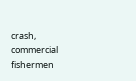crash, commercial fishermen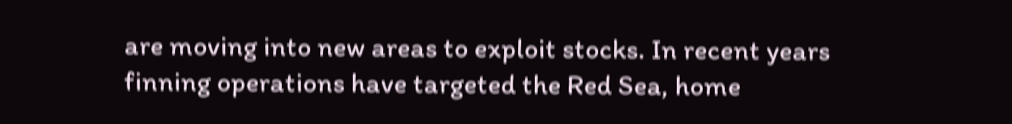are moving into new areas to exploit stocks. In recent years finning operations have targeted the Red Sea, home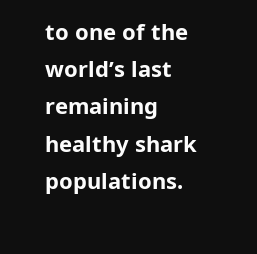to one of the world’s last remaining healthy shark populations.